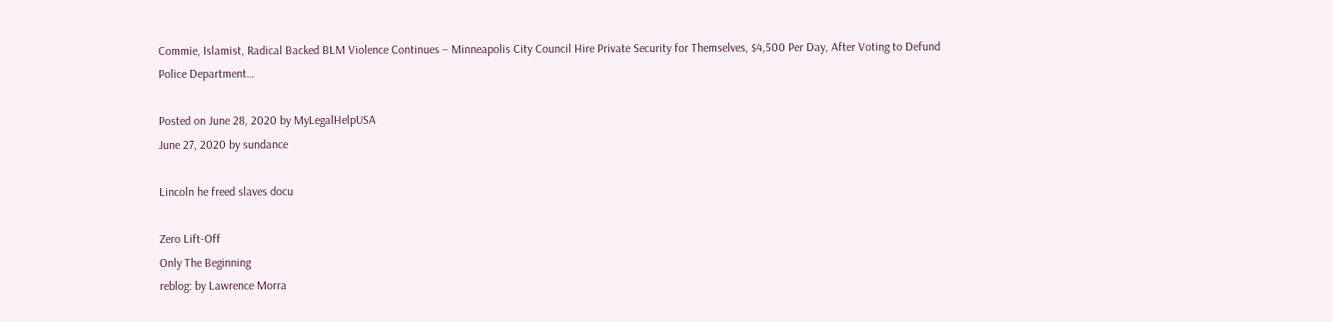Commie, Islamist, Radical Backed BLM Violence Continues – Minneapolis City Council Hire Private Security for Themselves, $4,500 Per Day, After Voting to Defund Police Department…

Posted on June 28, 2020 by MyLegalHelpUSA
June 27, 2020 by sundance

Lincoln he freed slaves docu

Zero Lift-Off
Only The Beginning
reblog: by Lawrence Morra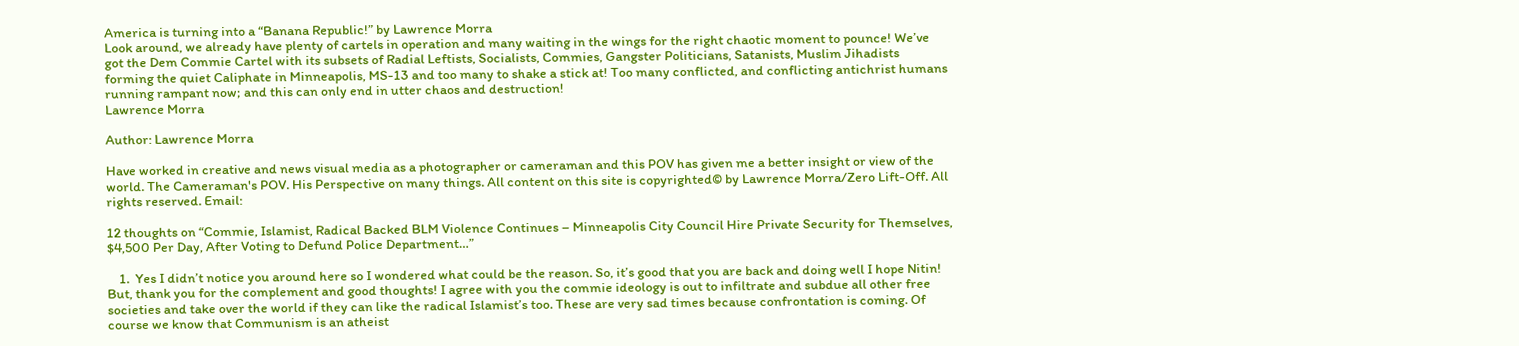America is turning into a “Banana Republic!” by Lawrence Morra
Look around, we already have plenty of cartels in operation and many waiting in the wings for the right chaotic moment to pounce! We’ve got the Dem Commie Cartel with its subsets of Radial Leftists, Socialists, Commies, Gangster Politicians, Satanists, Muslim Jihadists forming the quiet Caliphate in Minneapolis, MS-13 and too many to shake a stick at! Too many conflicted, and conflicting antichrist humans running rampant now; and this can only end in utter chaos and destruction!
Lawrence Morra

Author: Lawrence Morra

Have worked in creative and news visual media as a photographer or cameraman and this POV has given me a better insight or view of the world. The Cameraman's POV. His Perspective on many things. All content on this site is copyrighted© by Lawrence Morra/Zero Lift-Off. All rights reserved. Email:

12 thoughts on “Commie, Islamist, Radical Backed BLM Violence Continues – Minneapolis City Council Hire Private Security for Themselves, $4,500 Per Day, After Voting to Defund Police Department…”

    1.  Yes I didn’t notice you around here so I wondered what could be the reason. So, it’s good that you are back and doing well I hope Nitin! But, thank you for the complement and good thoughts! I agree with you the commie ideology is out to infiltrate and subdue all other free societies and take over the world if they can like the radical Islamist’s too. These are very sad times because confrontation is coming. Of course we know that Communism is an atheist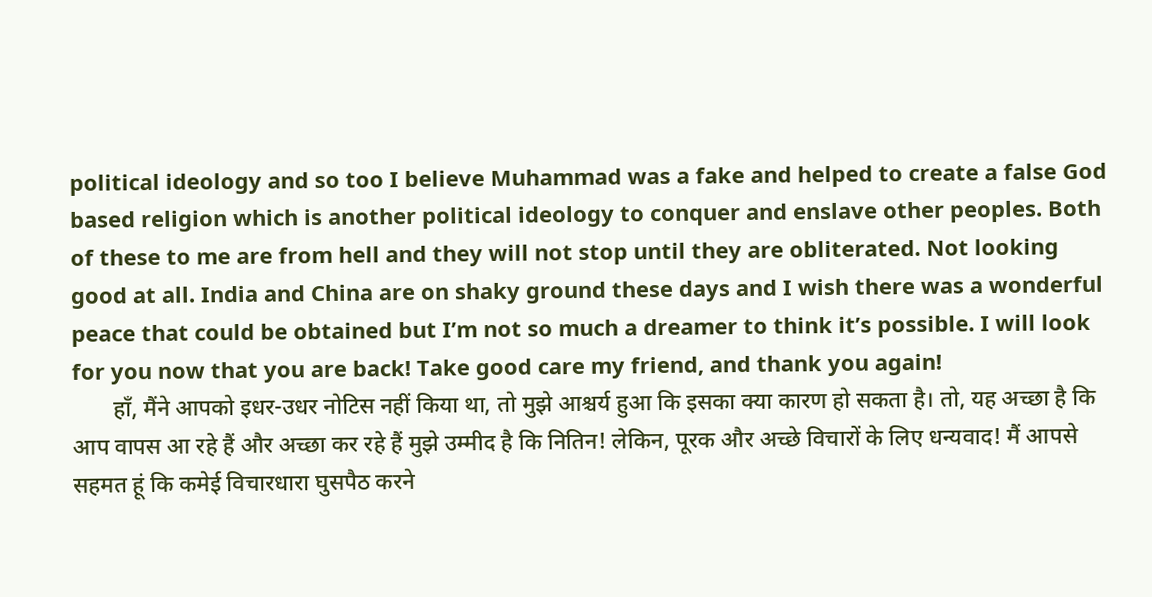political ideology and so too I believe Muhammad was a fake and helped to create a false God based religion which is another political ideology to conquer and enslave other peoples. Both of these to me are from hell and they will not stop until they are obliterated. Not looking good at all. India and China are on shaky ground these days and I wish there was a wonderful peace that could be obtained but I’m not so much a dreamer to think it’s possible. I will look for you now that you are back! Take good care my friend, and thank you again!
       हाँ, मैंने आपको इधर-उधर नोटिस नहीं किया था, तो मुझे आश्चर्य हुआ कि इसका क्या कारण हो सकता है। तो, यह अच्छा है कि आप वापस आ रहे हैं और अच्छा कर रहे हैं मुझे उम्मीद है कि नितिन! लेकिन, पूरक और अच्छे विचारों के लिए धन्यवाद! मैं आपसे सहमत हूं कि कमेई विचारधारा घुसपैठ करने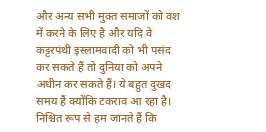और अन्य सभी मुक्त समाजों को वश में करने के लिए है और यदि वे कट्टरपंथी इस्लामवादी को भी पसंद कर सकते हैं तो दुनिया को अपने अधीन कर सकते हैं। ये बहुत दुखद समय हैं क्योंकि टकराव आ रहा है। निश्चित रूप से हम जानते हैं कि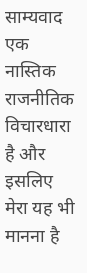साम्यवाद एक नास्तिक राजनीतिक विचारधारा है और इसलिए मेरा यह भी मानना है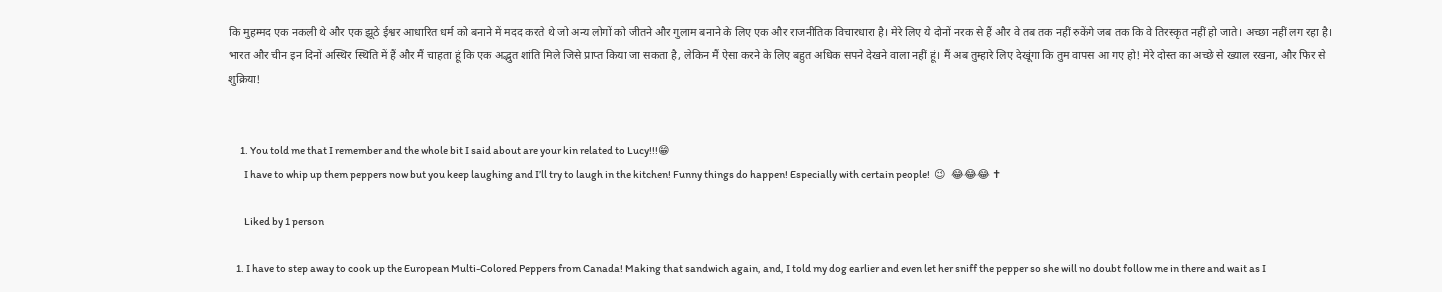कि मुहम्मद एक नकली थे और एक झूठे ईश्वर आधारित धर्म को बनाने में मदद करते थे जो अन्य लोगों को जीतने और गुलाम बनाने के लिए एक और राजनीतिक विचारधारा है। मेरे लिए ये दोनों नरक से हैं और वे तब तक नहीं रुकेंगे जब तक कि वे तिरस्कृत नहीं हो जाते। अच्छा नहीं लग रहा है। भारत और चीन इन दिनों अस्थिर स्थिति में हैं और मैं चाहता हूं कि एक अद्भुत शांति मिले जिसे प्राप्त किया जा सकता है, लेकिन मैं ऐसा करने के लिए बहुत अधिक सपने देखने वाला नहीं हूं। मैं अब तुम्हारे लिए देखूंगा कि तुम वापस आ गए हो! मेरे दोस्त का अच्छे से ख्याल रखना, और फिर से शुक्रिया!


      1. You told me that I remember and the whole bit I said about are your kin related to Lucy!!!😁
        I have to whip up them peppers now but you keep laughing and I’ll try to laugh in the kitchen! Funny things do happen! Especially with certain people!  😉   😂😂😂 ✝

        Liked by 1 person

    1. I have to step away to cook up the European Multi-Colored Peppers from Canada! Making that sandwich again, and, I told my dog earlier and even let her sniff the pepper so she will no doubt follow me in there and wait as I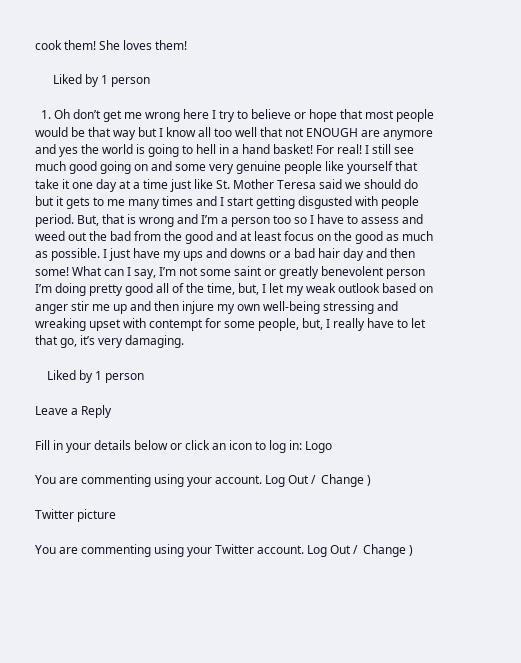cook them! She loves them!

      Liked by 1 person

  1. Oh don’t get me wrong here I try to believe or hope that most people would be that way but I know all too well that not ENOUGH are anymore and yes the world is going to hell in a hand basket! For real! I still see much good going on and some very genuine people like yourself that take it one day at a time just like St. Mother Teresa said we should do but it gets to me many times and I start getting disgusted with people period. But, that is wrong and I’m a person too so I have to assess and weed out the bad from the good and at least focus on the good as much as possible. I just have my ups and downs or a bad hair day and then some! What can I say, I’m not some saint or greatly benevolent person I’m doing pretty good all of the time, but, I let my weak outlook based on anger stir me up and then injure my own well-being stressing and wreaking upset with contempt for some people, but, I really have to let that go, it’s very damaging.

    Liked by 1 person

Leave a Reply

Fill in your details below or click an icon to log in: Logo

You are commenting using your account. Log Out /  Change )

Twitter picture

You are commenting using your Twitter account. Log Out /  Change )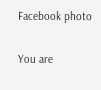Facebook photo

You are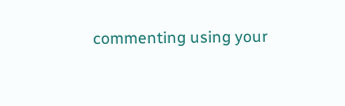commenting using your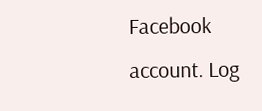Facebook account. Log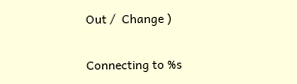Out /  Change )

Connecting to %s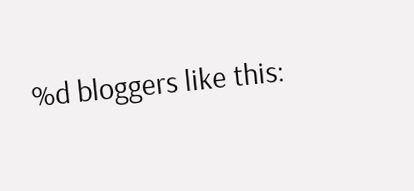%d bloggers like this: